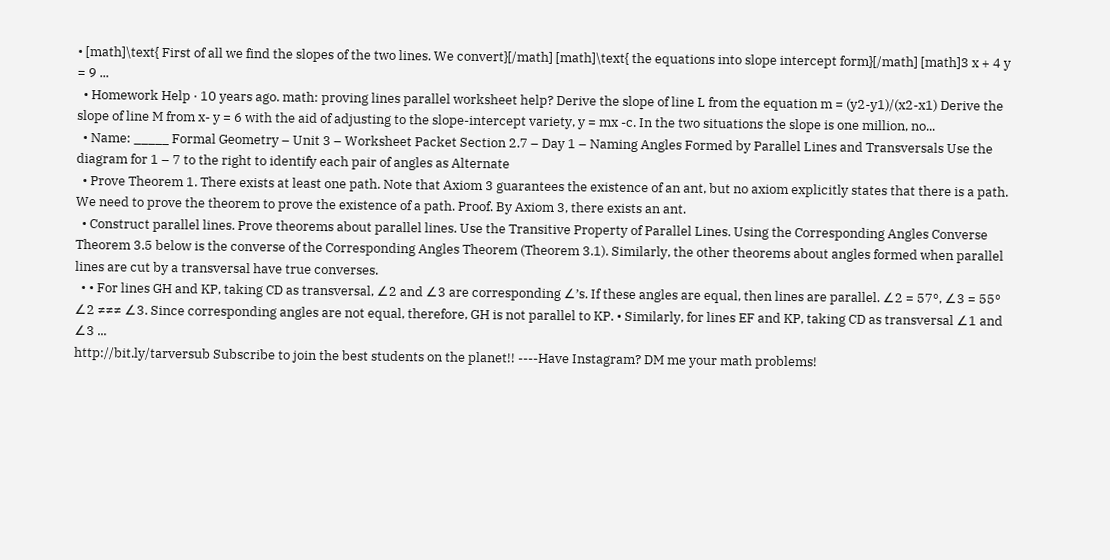• [math]\text{ First of all we find the slopes of the two lines. We convert}[/math] [math]\text{ the equations into slope intercept form}[/math] [math]3 x + 4 y = 9 ...
  • Homework Help · 10 years ago. math: proving lines parallel worksheet help? Derive the slope of line L from the equation m = (y2-y1)/(x2-x1) Derive the slope of line M from x- y = 6 with the aid of adjusting to the slope-intercept variety, y = mx -c. In the two situations the slope is one million, no...
  • Name: _____ Formal Geometry – Unit 3 – Worksheet Packet Section 2.7 – Day 1 – Naming Angles Formed by Parallel Lines and Transversals Use the diagram for 1 – 7 to the right to identify each pair of angles as Alternate
  • Prove Theorem 1. There exists at least one path. Note that Axiom 3 guarantees the existence of an ant, but no axiom explicitly states that there is a path. We need to prove the theorem to prove the existence of a path. Proof. By Axiom 3, there exists an ant.
  • Construct parallel lines. Prove theorems about parallel lines. Use the Transitive Property of Parallel Lines. Using the Corresponding Angles Converse Theorem 3.5 below is the converse of the Corresponding Angles Theorem (Theorem 3.1). Similarly, the other theorems about angles formed when parallel lines are cut by a transversal have true converses.
  • • For lines GH and KP, taking CD as transversal, ∠2 and ∠3 are corresponding ∠’s. If these angles are equal, then lines are parallel. ∠2 = 57°, ∠3 = 55° ∠2 ≠≠≠ ∠3. Since corresponding angles are not equal, therefore, GH is not parallel to KP. • Similarly, for lines EF and KP, taking CD as transversal ∠1 and ∠3 ...
http://bit.ly/tarversub Subscribe to join the best students on the planet!! ----Have Instagram? DM me your math problems!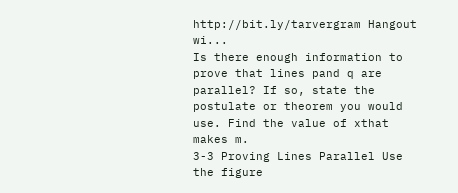http://bit.ly/tarvergram Hangout wi...
Is there enough information to prove that lines pand q are parallel? If so, state the postulate or theorem you would use. Find the value of xthat makes m.
3-3 Proving Lines Parallel Use the figure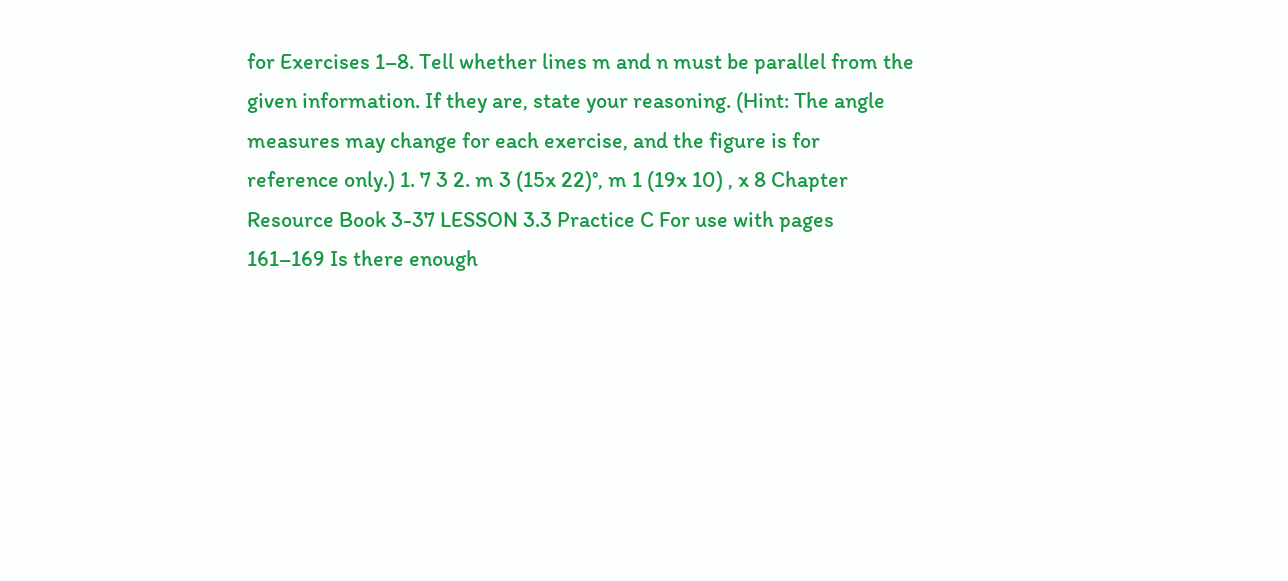for Exercises 1–8. Tell whether lines m and n must be parallel from the given information. If they are, state your reasoning. (Hint: The angle measures may change for each exercise, and the figure is for reference only.) 1. 7 3 2. m 3 (15x 22)°, m 1 (19x 10) , x 8 Chapter Resource Book 3-37 LESSON 3.3 Practice C For use with pages 161–169 Is there enough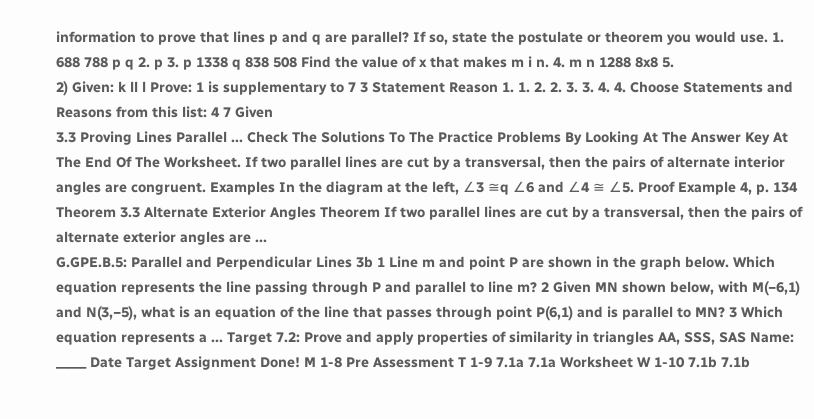information to prove that lines p and q are parallel? If so, state the postulate or theorem you would use. 1. 688 788 p q 2. p 3. p 1338 q 838 508 Find the value of x that makes m i n. 4. m n 1288 8x8 5.
2) Given: k ll l Prove: 1 is supplementary to 7 3 Statement Reason 1. 1. 2. 2. 3. 3. 4. 4. Choose Statements and Reasons from this list: 4 7 Given
3.3 Proving Lines Parallel ... Check The Solutions To The Practice Problems By Looking At The Answer Key At The End Of The Worksheet. If two parallel lines are cut by a transversal, then the pairs of alternate interior angles are congruent. Examples In the diagram at the left, ∠3 ≅q ∠6 and ∠4 ≅ ∠5. Proof Example 4, p. 134 Theorem 3.3 Alternate Exterior Angles Theorem If two parallel lines are cut by a transversal, then the pairs of alternate exterior angles are ...
G.GPE.B.5: Parallel and Perpendicular Lines 3b 1 Line m and point P are shown in the graph below. Which equation represents the line passing through P and parallel to line m? 2 Given MN shown below, with M(−6,1) and N(3,−5), what is an equation of the line that passes through point P(6,1) and is parallel to MN? 3 Which equation represents a ... Target 7.2: Prove and apply properties of similarity in triangles AA, SSS, SAS Name: _____ Date Target Assignment Done! M 1-8 Pre Assessment T 1-9 7.1a 7.1a Worksheet W 1-10 7.1b 7.1b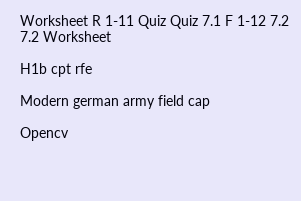Worksheet R 1-11 Quiz Quiz 7.1 F 1-12 7.2 7.2 Worksheet

H1b cpt rfe

Modern german army field cap

Opencv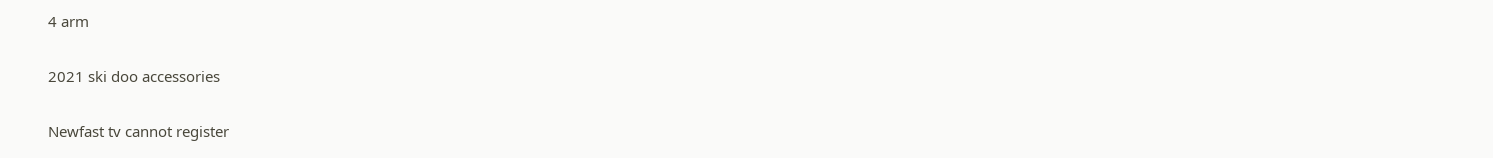4 arm

2021 ski doo accessories

Newfast tv cannot register